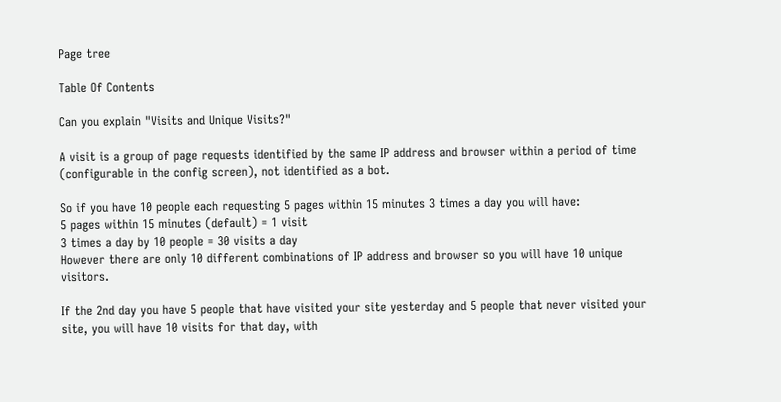Page tree

Table Of Contents

Can you explain "Visits and Unique Visits?"

A visit is a group of page requests identified by the same IP address and browser within a period of time (configurable in the config screen), not identified as a bot.

So if you have 10 people each requesting 5 pages within 15 minutes 3 times a day you will have:
5 pages within 15 minutes (default) = 1 visit
3 times a day by 10 people = 30 visits a day
However there are only 10 different combinations of IP address and browser so you will have 10 unique visitors.

If the 2nd day you have 5 people that have visited your site yesterday and 5 people that never visited your site, you will have 10 visits for that day, with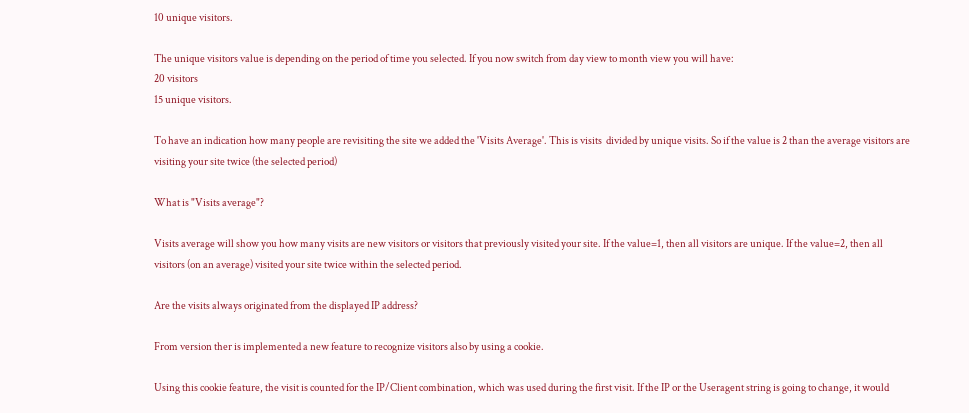10 unique visitors.

The unique visitors value is depending on the period of time you selected. If you now switch from day view to month view you will have:
20 visitors
15 unique visitors.

To have an indication how many people are revisiting the site we added the 'Visits Average'. This is visits  divided by unique visits. So if the value is 2 than the average visitors are visiting your site twice (the selected period)

What is "Visits average"?

Visits average will show you how many visits are new visitors or visitors that previously visited your site. If the value=1, then all visitors are unique. If the value=2, then all visitors (on an average) visited your site twice within the selected period.

Are the visits always originated from the displayed IP address?

From version ther is implemented a new feature to recognize visitors also by using a cookie.

Using this cookie feature, the visit is counted for the IP/Client combination, which was used during the first visit. If the IP or the Useragent string is going to change, it would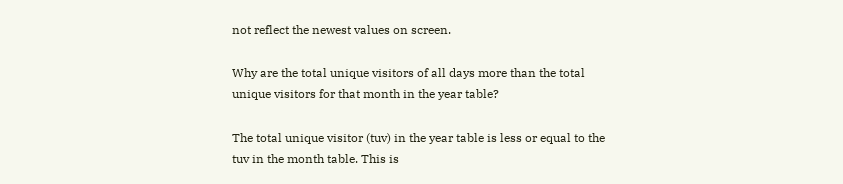not reflect the newest values on screen.

Why are the total unique visitors of all days more than the total unique visitors for that month in the year table?

The total unique visitor (tuv) in the year table is less or equal to the tuv in the month table. This is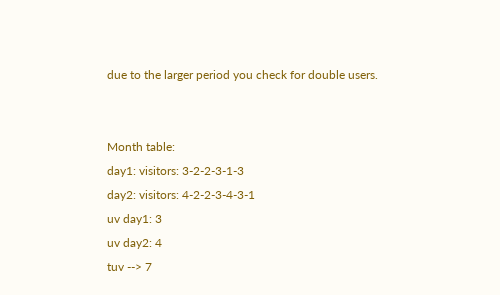due to the larger period you check for double users.


Month table:
day1: visitors: 3-2-2-3-1-3
day2: visitors: 4-2-2-3-4-3-1
uv day1: 3
uv day2: 4
tuv --> 7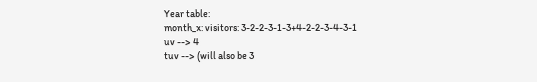Year table:
month_x: visitors: 3-2-2-3-1-3+4-2-2-3-4-3-1
uv --> 4
tuv --> (will also be 3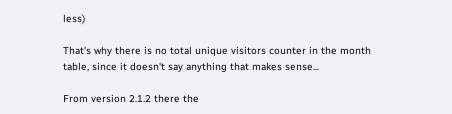less)

That's why there is no total unique visitors counter in the month table, since it doesn't say anything that makes sense...

From version 2.1.2 there the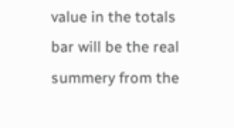value in the totals bar will be the real summery from the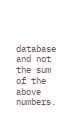database and not the sum of the above numbers.